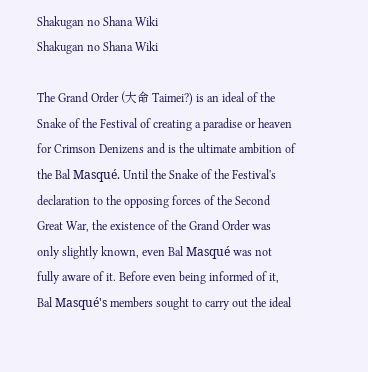Shakugan no Shana Wiki
Shakugan no Shana Wiki

The Grand Order (大命 Taimei?) is an ideal of the Snake of the Festival of creating a paradise or heaven for Crimson Denizens and is the ultimate ambition of the Bal Masqué. Until the Snake of the Festival's declaration to the opposing forces of the Second Great War, the existence of the Grand Order was only slightly known, even Bal Masqué was not fully aware of it. Before even being informed of it, Bal Masqué's members sought to carry out the ideal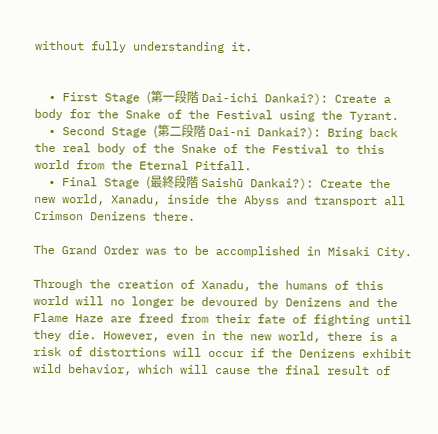without fully understanding it.


  • First Stage (第一段階 Dai-ichi Dankai?): Create a body for the Snake of the Festival using the Tyrant.
  • Second Stage (第二段階 Dai-ni Dankai?): Bring back the real body of the Snake of the Festival to this world from the Eternal Pitfall.
  • Final Stage (最終段階 Saishū Dankai?): Create the new world, Xanadu, inside the Abyss and transport all Crimson Denizens there.

The Grand Order was to be accomplished in Misaki City.

Through the creation of Xanadu, the humans of this world will no longer be devoured by Denizens and the Flame Haze are freed from their fate of fighting until they die. However, even in the new world, there is a risk of distortions will occur if the Denizens exhibit wild behavior, which will cause the final result of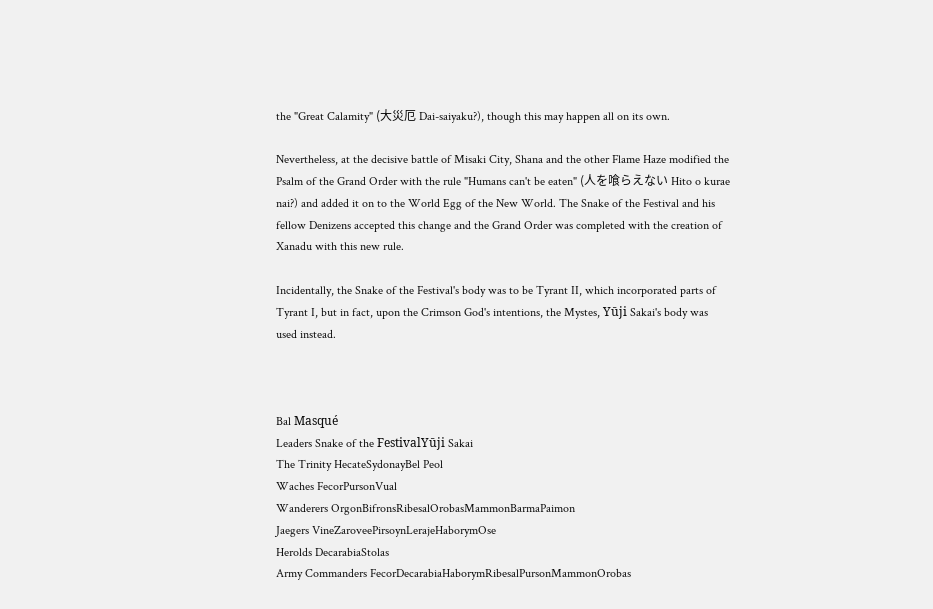the "Great Calamity" (大災厄 Dai-saiyaku?), though this may happen all on its own.

Nevertheless, at the decisive battle of Misaki City, Shana and the other Flame Haze modified the Psalm of the Grand Order with the rule "Humans can't be eaten" (人を喰らえない Hito o kurae nai?) and added it on to the World Egg of the New World. The Snake of the Festival and his fellow Denizens accepted this change and the Grand Order was completed with the creation of Xanadu with this new rule.

Incidentally, the Snake of the Festival's body was to be Tyrant II, which incorporated parts of Tyrant I, but in fact, upon the Crimson God's intentions, the Mystes, Yūji Sakai's body was used instead.



Bal Masqué
Leaders Snake of the FestivalYūji Sakai
The Trinity HecateSydonayBel Peol
Waches FecorPursonVual
Wanderers OrgonBifronsRibesalOrobasMammonBarmaPaimon
Jaegers VineZaroveePirsoynLerajeHaborymOse
Herolds DecarabiaStolas
Army Commanders FecorDecarabiaHaborymRibesalPursonMammonOrobas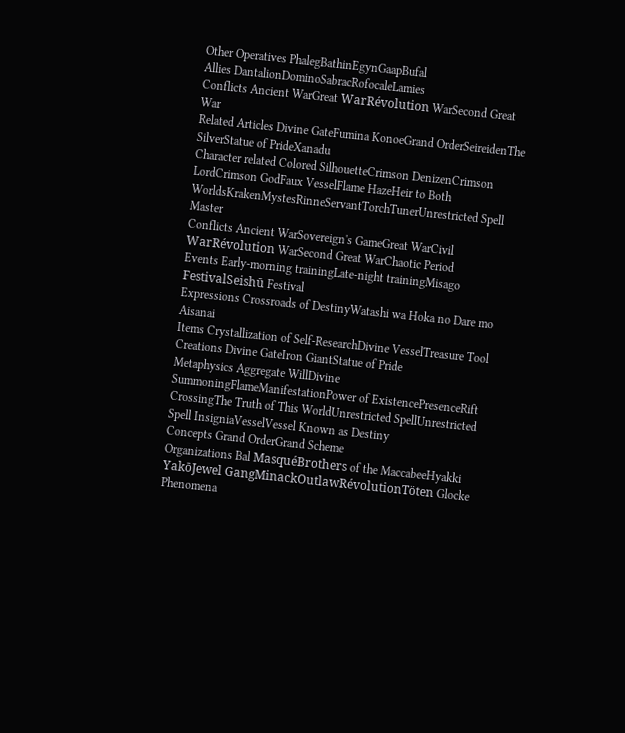Other Operatives PhalegBathinEgynGaapBufal
Allies DantalionDominoSabracRofocaleLamies
Conflicts Ancient WarGreat WarRévolution WarSecond Great War
Related Articles Divine GateFumina KonoeGrand OrderSeireidenThe SilverStatue of PrideXanadu
Character related Colored SilhouetteCrimson DenizenCrimson LordCrimson GodFaux VesselFlame HazeHeir to Both WorldsKrakenMystesRinneServantTorchTunerUnrestricted Spell Master
Conflicts Ancient WarSovereign's GameGreat WarCivil WarRévolution WarSecond Great WarChaotic Period
Events Early-morning trainingLate-night trainingMisago FestivalSeishū Festival
Expressions Crossroads of DestinyWatashi wa Hoka no Dare mo Aisanai
Items Crystallization of Self-ResearchDivine VesselTreasure Tool
Creations Divine GateIron GiantStatue of Pride
Metaphysics Aggregate WillDivine SummoningFlameManifestationPower of ExistencePresenceRift CrossingThe Truth of This WorldUnrestricted SpellUnrestricted Spell InsigniaVesselVessel Known as Destiny
Concepts Grand OrderGrand Scheme
Organizations Bal MasquéBrothers of the MaccabeeHyakki YakōJewel GangMinackOutlawRévolutionTöten Glocke
Phenomena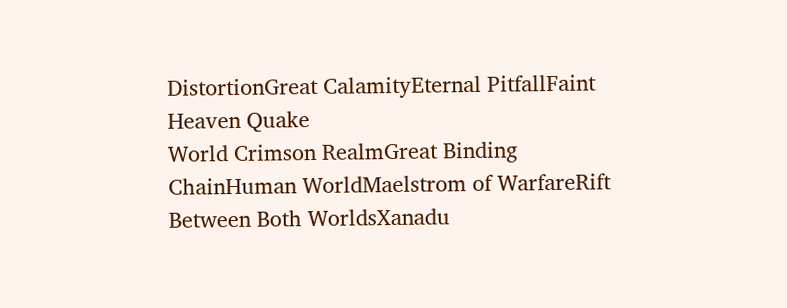DistortionGreat CalamityEternal PitfallFaint Heaven Quake
World Crimson RealmGreat Binding ChainHuman WorldMaelstrom of WarfareRift Between Both WorldsXanadu